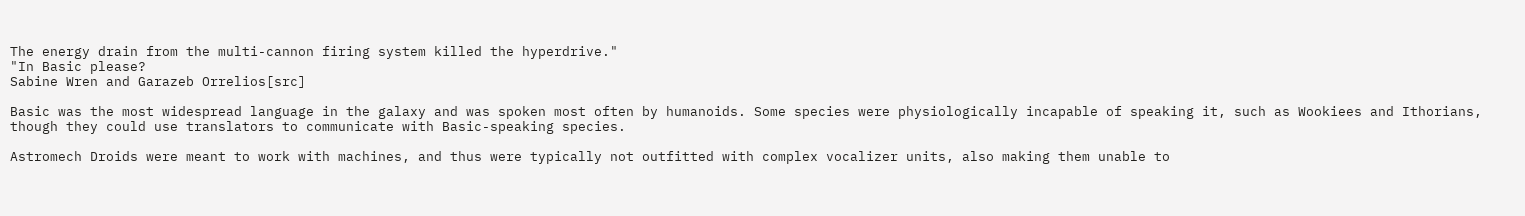The energy drain from the multi-cannon firing system killed the hyperdrive."
"In Basic please?
Sabine Wren and Garazeb Orrelios[src]

Basic was the most widespread language in the galaxy and was spoken most often by humanoids. Some species were physiologically incapable of speaking it, such as Wookiees and Ithorians, though they could use translators to communicate with Basic-speaking species.

Astromech Droids were meant to work with machines, and thus were typically not outfitted with complex vocalizer units, also making them unable to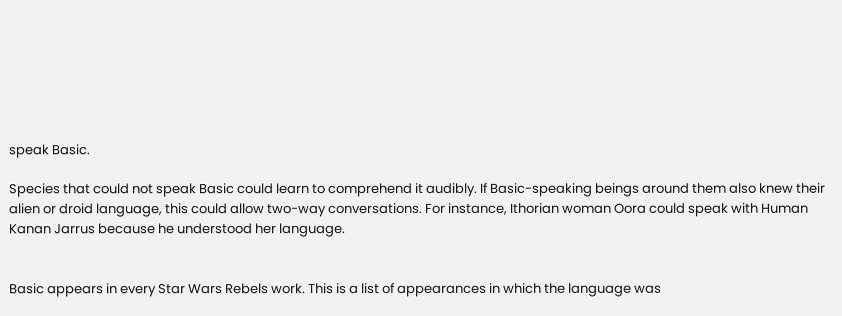speak Basic.

Species that could not speak Basic could learn to comprehend it audibly. If Basic-speaking beings around them also knew their alien or droid language, this could allow two-way conversations. For instance, Ithorian woman Oora could speak with Human Kanan Jarrus because he understood her language.


Basic appears in every Star Wars Rebels work. This is a list of appearances in which the language was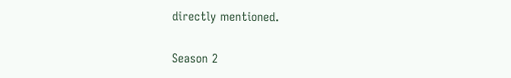directly mentioned.

Season 2